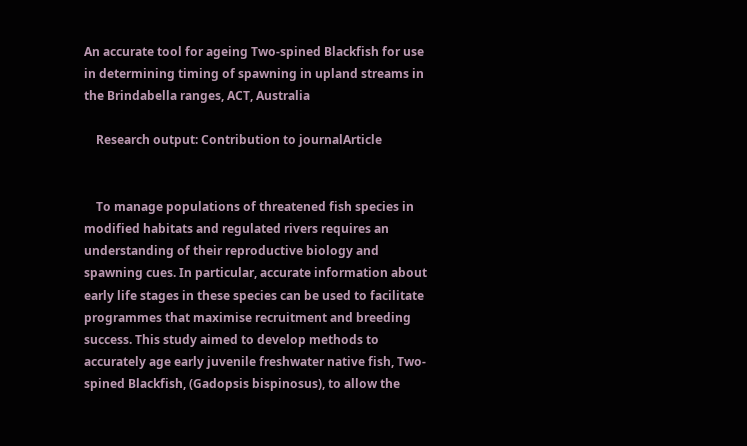An accurate tool for ageing Two-spined Blackfish for use in determining timing of spawning in upland streams in the Brindabella ranges, ACT, Australia

    Research output: Contribution to journalArticle


    To manage populations of threatened fish species in modified habitats and regulated rivers requires an understanding of their reproductive biology and spawning cues. In particular, accurate information about early life stages in these species can be used to facilitate programmes that maximise recruitment and breeding success. This study aimed to develop methods to accurately age early juvenile freshwater native fish, Two-spined Blackfish, (Gadopsis bispinosus), to allow the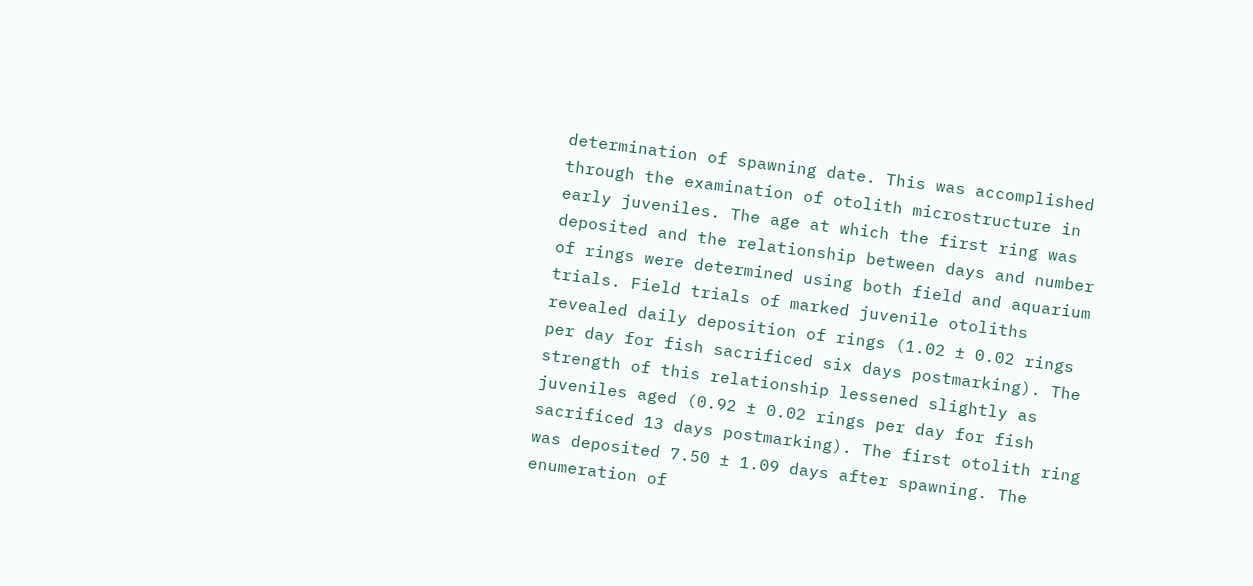determination of spawning date. This was accomplished through the examination of otolith microstructure in early juveniles. The age at which the first ring was deposited and the relationship between days and number of rings were determined using both field and aquarium trials. Field trials of marked juvenile otoliths revealed daily deposition of rings (1.02 ± 0.02 rings per day for fish sacrificed six days postmarking). The strength of this relationship lessened slightly as juveniles aged (0.92 ± 0.02 rings per day for fish sacrificed 13 days postmarking). The first otolith ring was deposited 7.50 ± 1.09 days after spawning. The enumeration of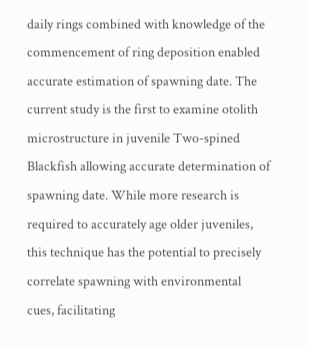daily rings combined with knowledge of the commencement of ring deposition enabled accurate estimation of spawning date. The current study is the first to examine otolith microstructure in juvenile Two-spined Blackfish allowing accurate determination of spawning date. While more research is required to accurately age older juveniles, this technique has the potential to precisely correlate spawning with environmental cues, facilitating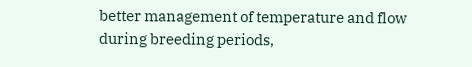better management of temperature and flow during breeding periods,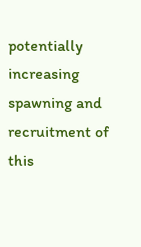potentially increasing spawning and recruitment of this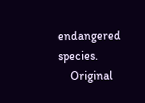endangered species.
    Original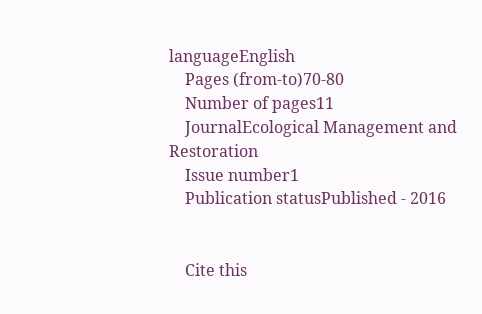languageEnglish
    Pages (from-to)70-80
    Number of pages11
    JournalEcological Management and Restoration
    Issue number1
    Publication statusPublished - 2016


    Cite this